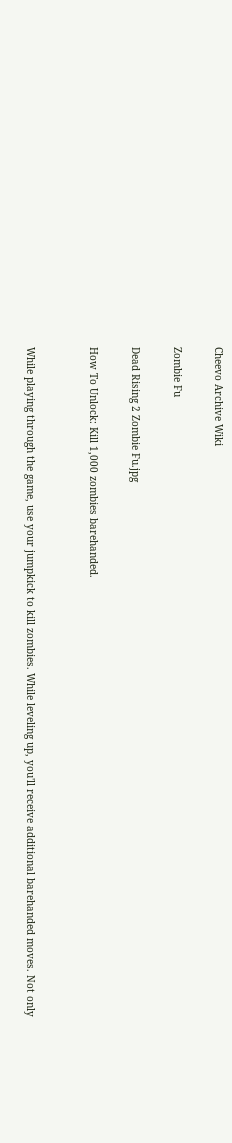Cheevo Archive Wiki

Zombie Fu

Dead Rising 2 Zombie Fu.jpg

How To Unlock: Kill 1,000 zombies barehanded.


While playing through the game, use your jumpkick to kill zombies. While leveling up, you'll receive additional barehanded moves. Not only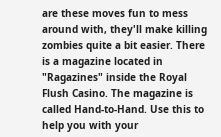are these moves fun to mess around with, they'll make killing zombies quite a bit easier. There is a magazine located in "Ragazines" inside the Royal Flush Casino. The magazine is called Hand-to-Hand. Use this to help you with your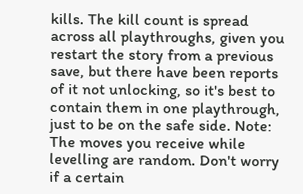kills. The kill count is spread across all playthroughs, given you restart the story from a previous save, but there have been reports of it not unlocking, so it's best to contain them in one playthrough, just to be on the safe side. Note: The moves you receive while levelling are random. Don't worry if a certain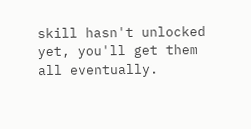skill hasn't unlocked yet, you'll get them all eventually.